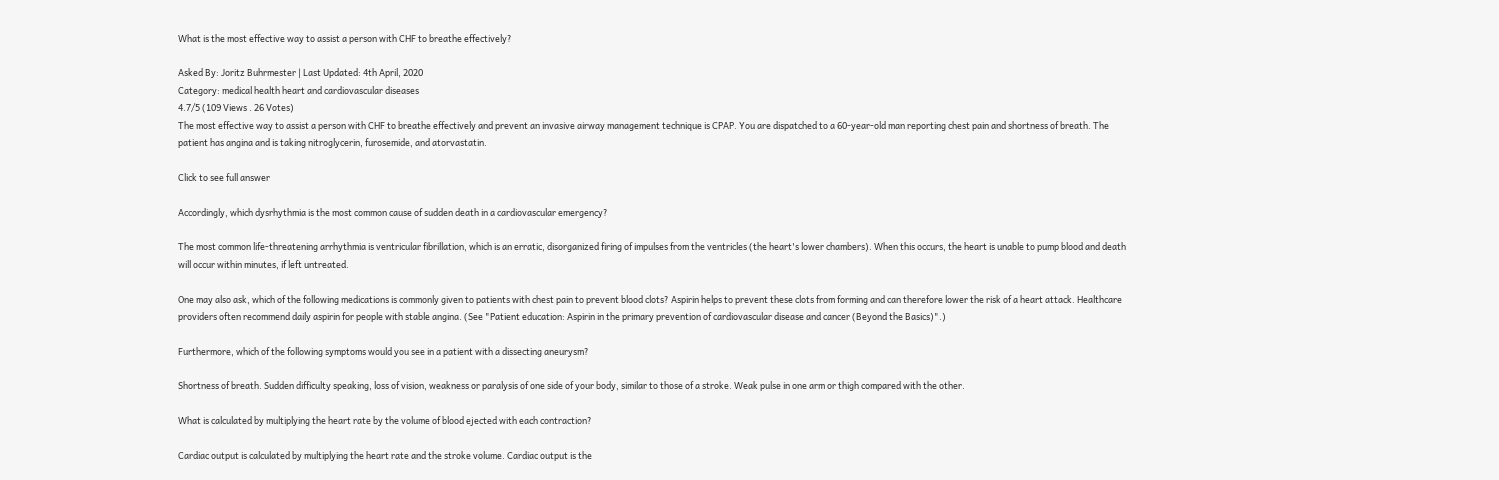What is the most effective way to assist a person with CHF to breathe effectively?

Asked By: Joritz Buhrmester | Last Updated: 4th April, 2020
Category: medical health heart and cardiovascular diseases
4.7/5 (109 Views . 26 Votes)
The most effective way to assist a person with CHF to breathe effectively and prevent an invasive airway management technique is CPAP. You are dispatched to a 60-year-old man reporting chest pain and shortness of breath. The patient has angina and is taking nitroglycerin, furosemide, and atorvastatin.

Click to see full answer

Accordingly, which dysrhythmia is the most common cause of sudden death in a cardiovascular emergency?

The most common life-threatening arrhythmia is ventricular fibrillation, which is an erratic, disorganized firing of impulses from the ventricles (the heart's lower chambers). When this occurs, the heart is unable to pump blood and death will occur within minutes, if left untreated.

One may also ask, which of the following medications is commonly given to patients with chest pain to prevent blood clots? Aspirin helps to prevent these clots from forming and can therefore lower the risk of a heart attack. Healthcare providers often recommend daily aspirin for people with stable angina. (See "Patient education: Aspirin in the primary prevention of cardiovascular disease and cancer (Beyond the Basics)".)

Furthermore, which of the following symptoms would you see in a patient with a dissecting aneurysm?

Shortness of breath. Sudden difficulty speaking, loss of vision, weakness or paralysis of one side of your body, similar to those of a stroke. Weak pulse in one arm or thigh compared with the other.

What is calculated by multiplying the heart rate by the volume of blood ejected with each contraction?

Cardiac output is calculated by multiplying the heart rate and the stroke volume. Cardiac output is the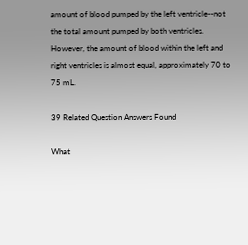amount of blood pumped by the left ventricle--not the total amount pumped by both ventricles. However, the amount of blood within the left and right ventricles is almost equal, approximately 70 to 75 mL.

39 Related Question Answers Found

What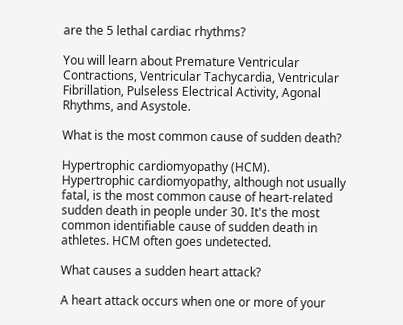are the 5 lethal cardiac rhythms?

You will learn about Premature Ventricular Contractions, Ventricular Tachycardia, Ventricular Fibrillation, Pulseless Electrical Activity, Agonal Rhythms, and Asystole.

What is the most common cause of sudden death?

Hypertrophic cardiomyopathy (HCM).
Hypertrophic cardiomyopathy, although not usually fatal, is the most common cause of heart-related sudden death in people under 30. It's the most common identifiable cause of sudden death in athletes. HCM often goes undetected.

What causes a sudden heart attack?

A heart attack occurs when one or more of your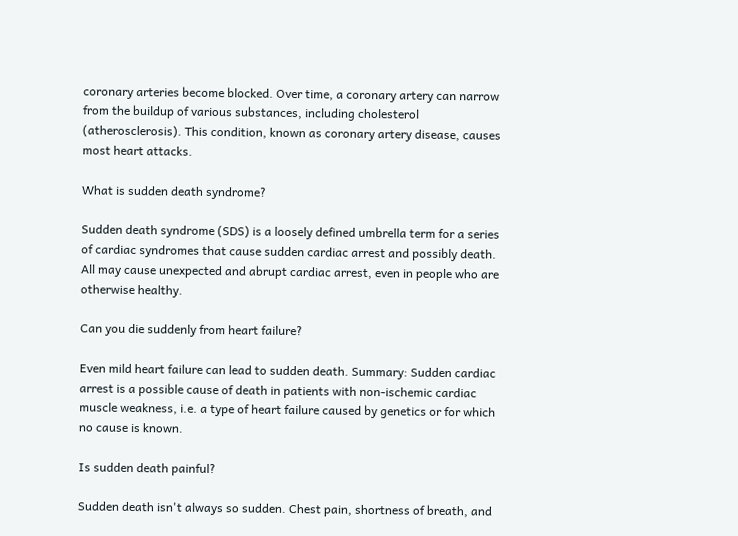coronary arteries become blocked. Over time, a coronary artery can narrow from the buildup of various substances, including cholesterol (atherosclerosis). This condition, known as coronary artery disease, causes most heart attacks.

What is sudden death syndrome?

Sudden death syndrome (SDS) is a loosely defined umbrella term for a series of cardiac syndromes that cause sudden cardiac arrest and possibly death. All may cause unexpected and abrupt cardiac arrest, even in people who are otherwise healthy.

Can you die suddenly from heart failure?

Even mild heart failure can lead to sudden death. Summary: Sudden cardiac arrest is a possible cause of death in patients with non-ischemic cardiac muscle weakness, i.e. a type of heart failure caused by genetics or for which no cause is known.

Is sudden death painful?

Sudden death isn't always so sudden. Chest pain, shortness of breath, and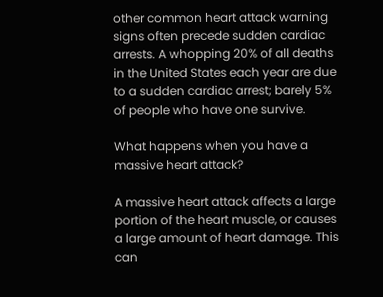other common heart attack warning signs often precede sudden cardiac arrests. A whopping 20% of all deaths in the United States each year are due to a sudden cardiac arrest; barely 5% of people who have one survive.

What happens when you have a massive heart attack?

A massive heart attack affects a large portion of the heart muscle, or causes a large amount of heart damage. This can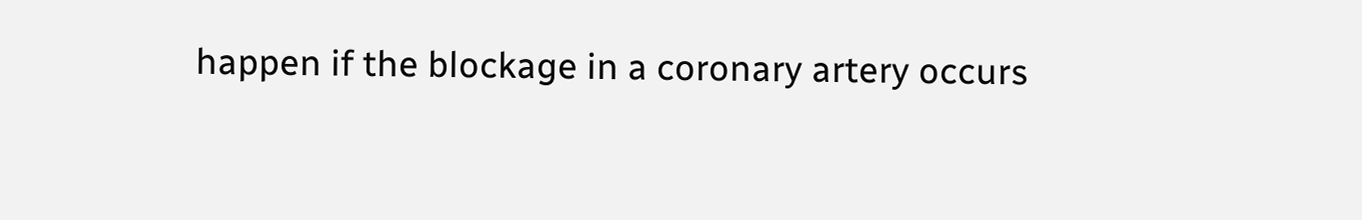happen if the blockage in a coronary artery occurs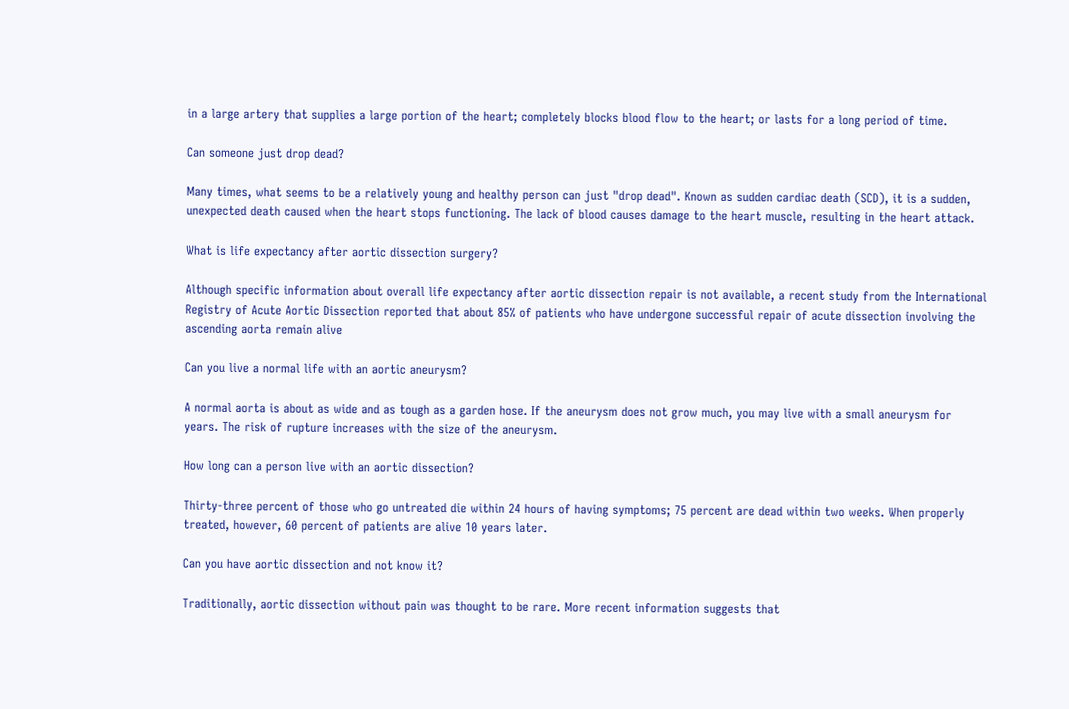in a large artery that supplies a large portion of the heart; completely blocks blood flow to the heart; or lasts for a long period of time.

Can someone just drop dead?

Many times, what seems to be a relatively young and healthy person can just "drop dead". Known as sudden cardiac death (SCD), it is a sudden, unexpected death caused when the heart stops functioning. The lack of blood causes damage to the heart muscle, resulting in the heart attack.

What is life expectancy after aortic dissection surgery?

Although specific information about overall life expectancy after aortic dissection repair is not available, a recent study from the International Registry of Acute Aortic Dissection reported that about 85% of patients who have undergone successful repair of acute dissection involving the ascending aorta remain alive

Can you live a normal life with an aortic aneurysm?

A normal aorta is about as wide and as tough as a garden hose. If the aneurysm does not grow much, you may live with a small aneurysm for years. The risk of rupture increases with the size of the aneurysm.

How long can a person live with an aortic dissection?

Thirty-three percent of those who go untreated die within 24 hours of having symptoms; 75 percent are dead within two weeks. When properly treated, however, 60 percent of patients are alive 10 years later.

Can you have aortic dissection and not know it?

Traditionally, aortic dissection without pain was thought to be rare. More recent information suggests that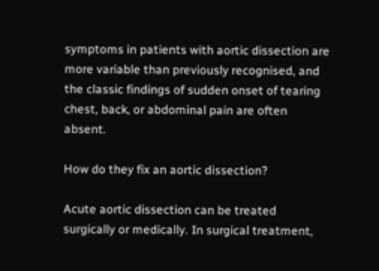symptoms in patients with aortic dissection are more variable than previously recognised, and the classic findings of sudden onset of tearing chest, back, or abdominal pain are often absent.

How do they fix an aortic dissection?

Acute aortic dissection can be treated surgically or medically. In surgical treatment,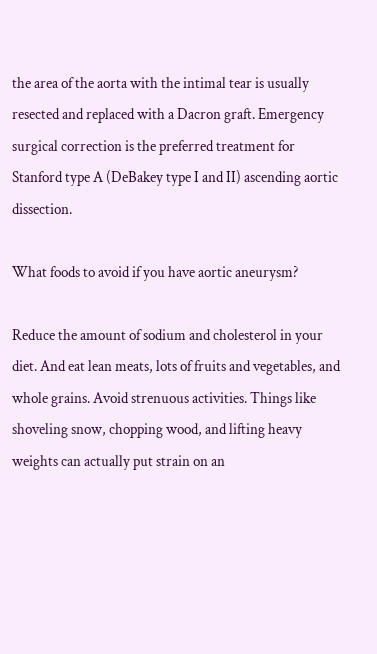the area of the aorta with the intimal tear is usually resected and replaced with a Dacron graft. Emergency surgical correction is the preferred treatment for Stanford type A (DeBakey type I and II) ascending aortic dissection.

What foods to avoid if you have aortic aneurysm?

Reduce the amount of sodium and cholesterol in your diet. And eat lean meats, lots of fruits and vegetables, and whole grains. Avoid strenuous activities. Things like shoveling snow, chopping wood, and lifting heavy weights can actually put strain on an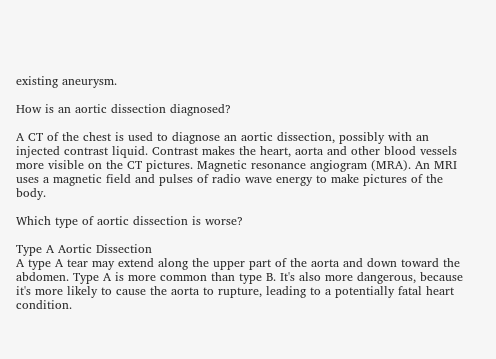existing aneurysm.

How is an aortic dissection diagnosed?

A CT of the chest is used to diagnose an aortic dissection, possibly with an injected contrast liquid. Contrast makes the heart, aorta and other blood vessels more visible on the CT pictures. Magnetic resonance angiogram (MRA). An MRI uses a magnetic field and pulses of radio wave energy to make pictures of the body.

Which type of aortic dissection is worse?

Type A Aortic Dissection
A type A tear may extend along the upper part of the aorta and down toward the abdomen. Type A is more common than type B. It's also more dangerous, because it's more likely to cause the aorta to rupture, leading to a potentially fatal heart condition.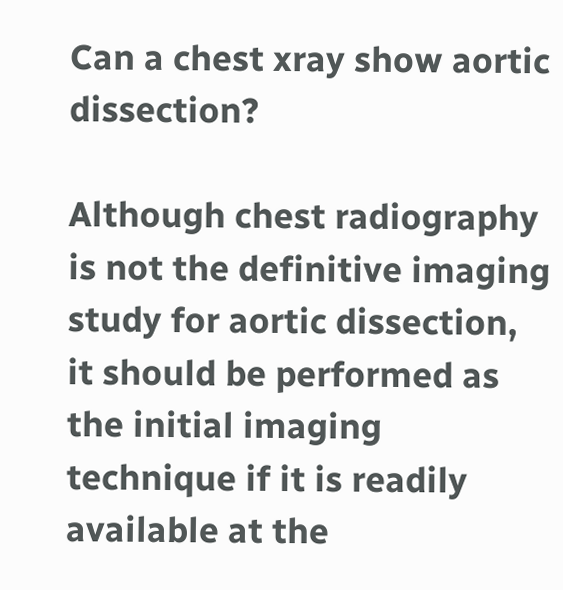Can a chest xray show aortic dissection?

Although chest radiography is not the definitive imaging study for aortic dissection, it should be performed as the initial imaging technique if it is readily available at the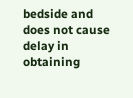bedside and does not cause delay in obtaining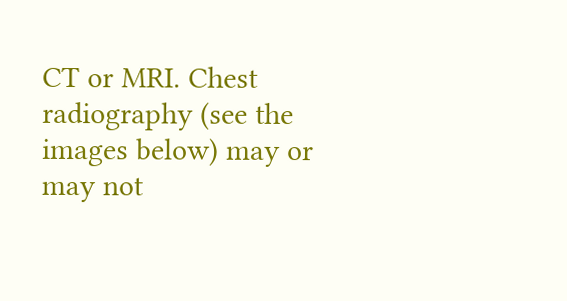CT or MRI. Chest radiography (see the images below) may or may not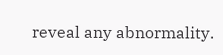reveal any abnormality.